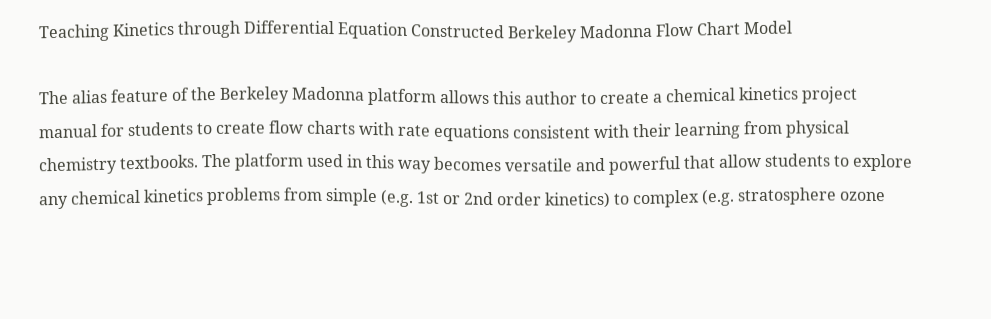Teaching Kinetics through Differential Equation Constructed Berkeley Madonna Flow Chart Model

The alias feature of the Berkeley Madonna platform allows this author to create a chemical kinetics project manual for students to create flow charts with rate equations consistent with their learning from physical chemistry textbooks. The platform used in this way becomes versatile and powerful that allow students to explore any chemical kinetics problems from simple (e.g. 1st or 2nd order kinetics) to complex (e.g. stratosphere ozone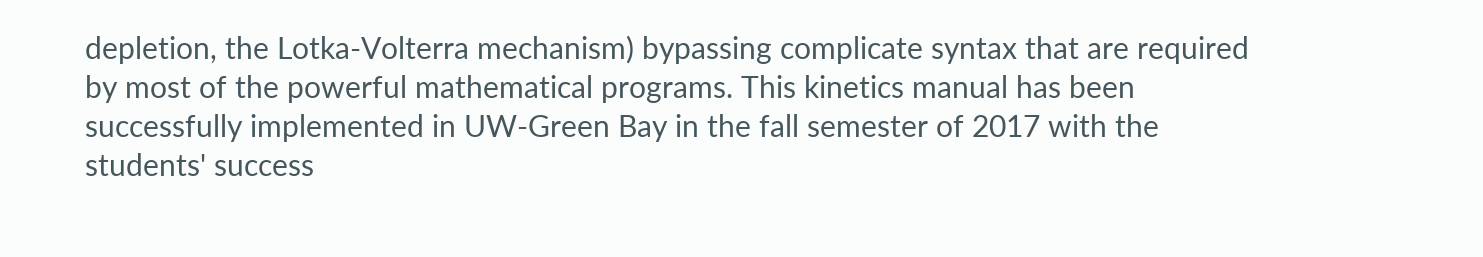depletion, the Lotka-Volterra mechanism) bypassing complicate syntax that are required by most of the powerful mathematical programs. This kinetics manual has been successfully implemented in UW-Green Bay in the fall semester of 2017 with the students' success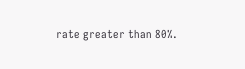rate greater than 80%.